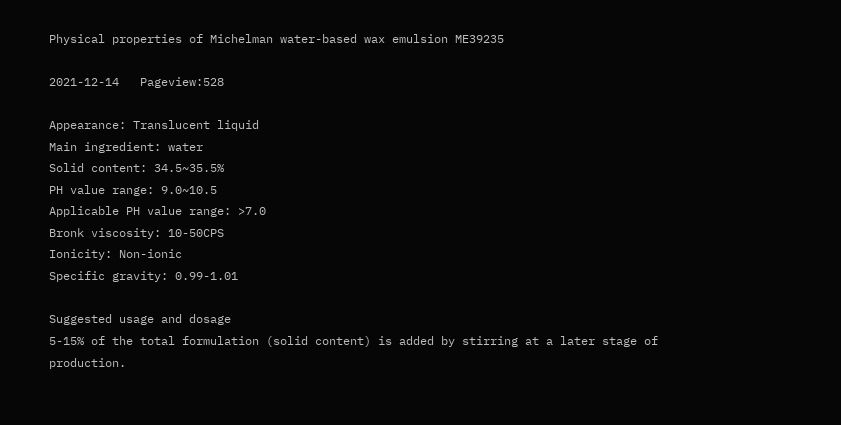Physical properties of Michelman water-based wax emulsion ME39235

2021-12-14   Pageview:528

Appearance: Translucent liquid
Main ingredient: water
Solid content: 34.5~35.5%
PH value range: 9.0~10.5
Applicable PH value range: >7.0
Bronk viscosity: 10-50CPS
Ionicity: Non-ionic
Specific gravity: 0.99-1.01

Suggested usage and dosage
5-15% of the total formulation (solid content) is added by stirring at a later stage of production.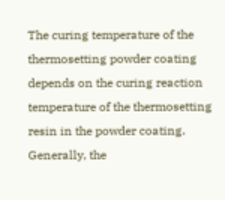The curing temperature of the thermosetting powder coating depends on the curing reaction temperature of the thermosetting resin in the powder coating. Generally, the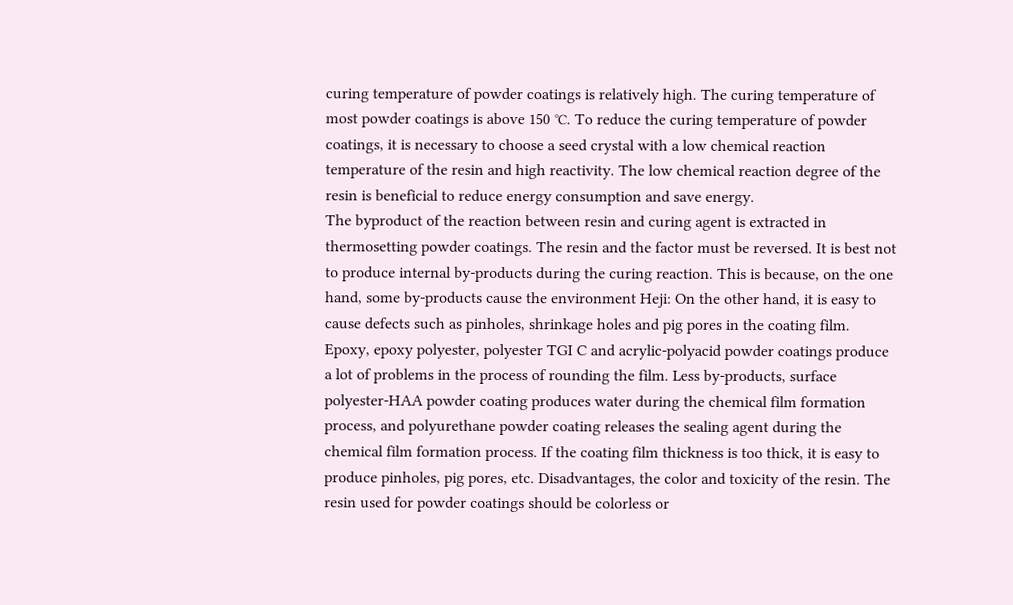curing temperature of powder coatings is relatively high. The curing temperature of most powder coatings is above 150 ℃. To reduce the curing temperature of powder coatings, it is necessary to choose a seed crystal with a low chemical reaction temperature of the resin and high reactivity. The low chemical reaction degree of the resin is beneficial to reduce energy consumption and save energy.
The byproduct of the reaction between resin and curing agent is extracted in thermosetting powder coatings. The resin and the factor must be reversed. It is best not to produce internal by-products during the curing reaction. This is because, on the one hand, some by-products cause the environment Heji: On the other hand, it is easy to cause defects such as pinholes, shrinkage holes and pig pores in the coating film. Epoxy, epoxy polyester, polyester TGI C and acrylic-polyacid powder coatings produce a lot of problems in the process of rounding the film. Less by-products, surface polyester-HAA powder coating produces water during the chemical film formation process, and polyurethane powder coating releases the sealing agent during the chemical film formation process. If the coating film thickness is too thick, it is easy to produce pinholes, pig pores, etc. Disadvantages, the color and toxicity of the resin. The resin used for powder coatings should be colorless or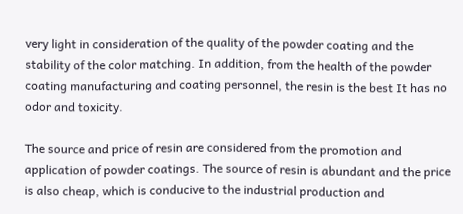very light in consideration of the quality of the powder coating and the stability of the color matching. In addition, from the health of the powder coating manufacturing and coating personnel, the resin is the best It has no odor and toxicity.

The source and price of resin are considered from the promotion and application of powder coatings. The source of resin is abundant and the price is also cheap, which is conducive to the industrial production and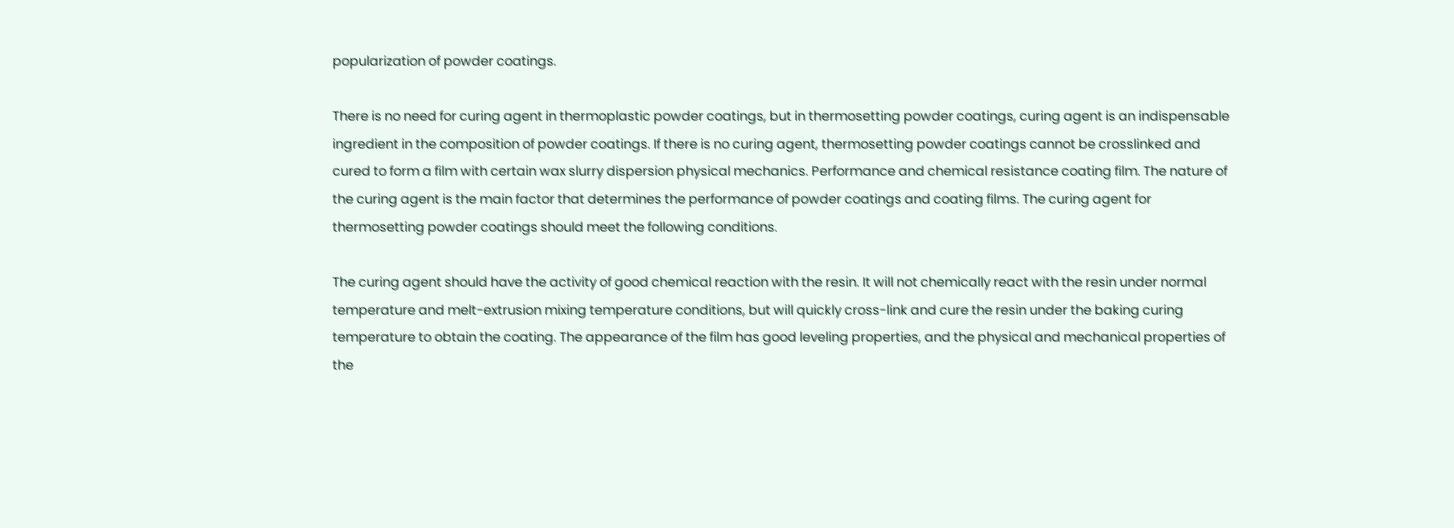popularization of powder coatings.

There is no need for curing agent in thermoplastic powder coatings, but in thermosetting powder coatings, curing agent is an indispensable ingredient in the composition of powder coatings. If there is no curing agent, thermosetting powder coatings cannot be crosslinked and cured to form a film with certain wax slurry dispersion physical mechanics. Performance and chemical resistance coating film. The nature of the curing agent is the main factor that determines the performance of powder coatings and coating films. The curing agent for thermosetting powder coatings should meet the following conditions.

The curing agent should have the activity of good chemical reaction with the resin. It will not chemically react with the resin under normal temperature and melt-extrusion mixing temperature conditions, but will quickly cross-link and cure the resin under the baking curing temperature to obtain the coating. The appearance of the film has good leveling properties, and the physical and mechanical properties of the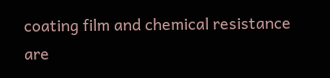coating film and chemical resistance are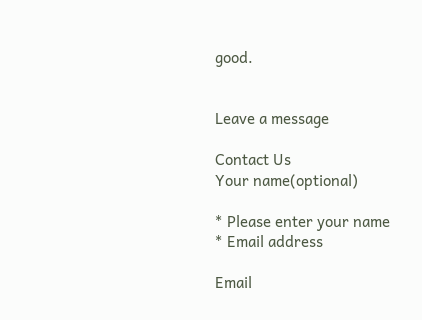good.


Leave a message

Contact Us
Your name(optional)

* Please enter your name
* Email address

Email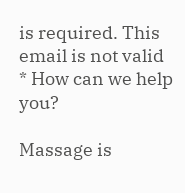is required. This email is not valid
* How can we help you?

Massage is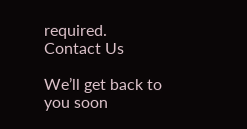required.
Contact Us

We’ll get back to you soon